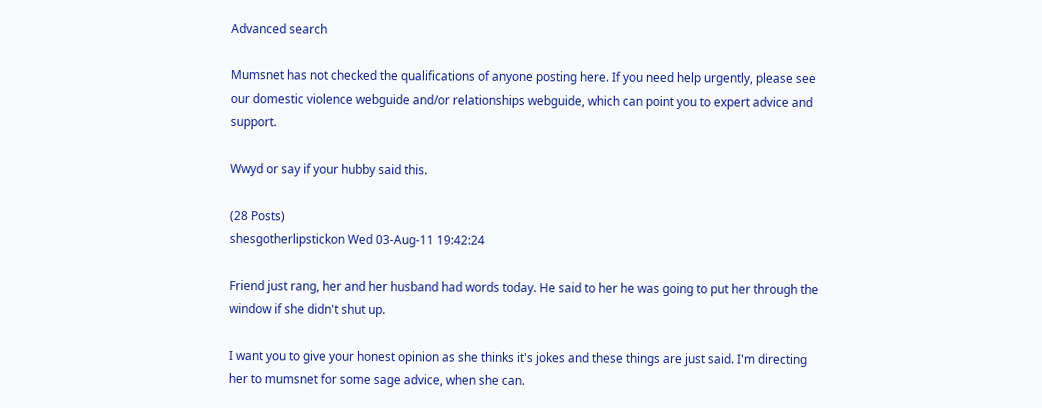Advanced search

Mumsnet has not checked the qualifications of anyone posting here. If you need help urgently, please see our domestic violence webguide and/or relationships webguide, which can point you to expert advice and support.

Wwyd or say if your hubby said this.

(28 Posts)
shesgotherlipstickon Wed 03-Aug-11 19:42:24

Friend just rang, her and her husband had words today. He said to her he was going to put her through the window if she didn't shut up.

I want you to give your honest opinion as she thinks it's jokes and these things are just said. I'm directing her to mumsnet for some sage advice, when she can.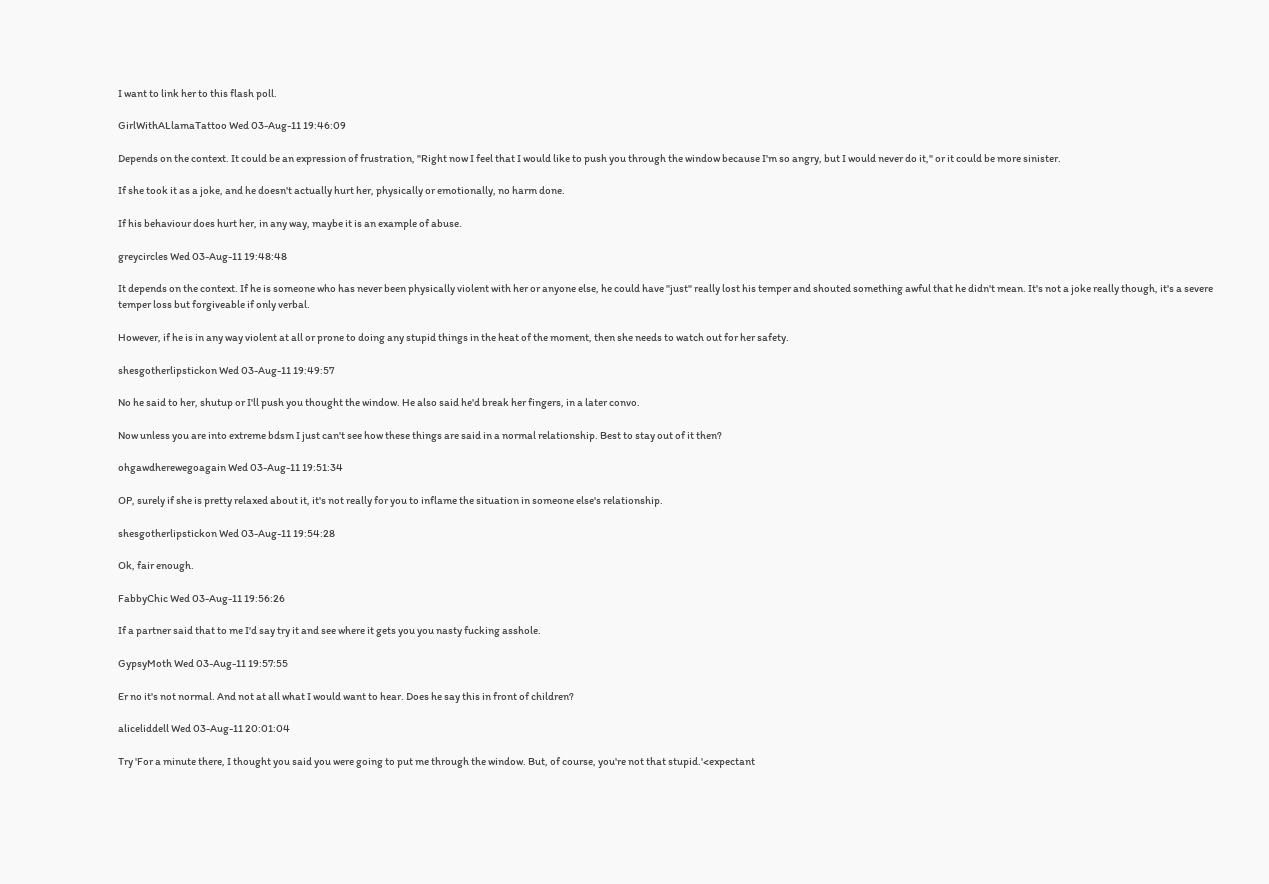I want to link her to this flash poll.

GirlWithALlamaTattoo Wed 03-Aug-11 19:46:09

Depends on the context. It could be an expression of frustration, "Right now I feel that I would like to push you through the window because I'm so angry, but I would never do it," or it could be more sinister.

If she took it as a joke, and he doesn't actually hurt her, physically or emotionally, no harm done.

If his behaviour does hurt her, in any way, maybe it is an example of abuse.

greycircles Wed 03-Aug-11 19:48:48

It depends on the context. If he is someone who has never been physically violent with her or anyone else, he could have "just" really lost his temper and shouted something awful that he didn't mean. It's not a joke really though, it's a severe temper loss but forgiveable if only verbal.

However, if he is in any way violent at all or prone to doing any stupid things in the heat of the moment, then she needs to watch out for her safety.

shesgotherlipstickon Wed 03-Aug-11 19:49:57

No he said to her, shutup or I'll push you thought the window. He also said he'd break her fingers, in a later convo.

Now unless you are into extreme bdsm I just can't see how these things are said in a normal relationship. Best to stay out of it then?

ohgawdherewegoagain Wed 03-Aug-11 19:51:34

OP, surely if she is pretty relaxed about it, it's not really for you to inflame the situation in someone else's relationship.

shesgotherlipstickon Wed 03-Aug-11 19:54:28

Ok, fair enough.

FabbyChic Wed 03-Aug-11 19:56:26

If a partner said that to me I'd say try it and see where it gets you you nasty fucking asshole.

GypsyMoth Wed 03-Aug-11 19:57:55

Er no it's not normal. And not at all what I would want to hear. Does he say this in front of children?

aliceliddell Wed 03-Aug-11 20:01:04

Try 'For a minute there, I thought you said you were going to put me through the window. But, of course, you're not that stupid.'<expectant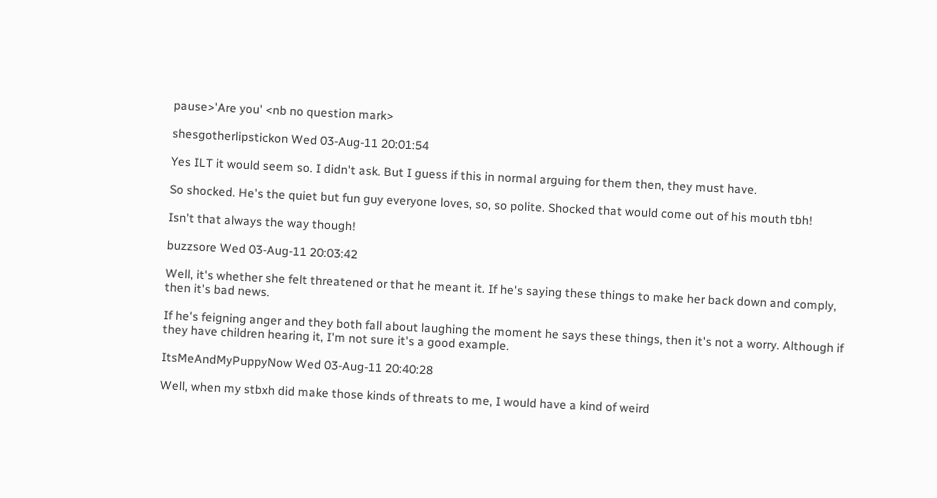pause>'Are you' <nb no question mark>

shesgotherlipstickon Wed 03-Aug-11 20:01:54

Yes ILT it would seem so. I didn't ask. But I guess if this in normal arguing for them then, they must have.

So shocked. He's the quiet but fun guy everyone loves, so, so polite. Shocked that would come out of his mouth tbh!

Isn't that always the way though!

buzzsore Wed 03-Aug-11 20:03:42

Well, it's whether she felt threatened or that he meant it. If he's saying these things to make her back down and comply, then it's bad news.

If he's feigning anger and they both fall about laughing the moment he says these things, then it's not a worry. Although if they have children hearing it, I'm not sure it's a good example.

ItsMeAndMyPuppyNow Wed 03-Aug-11 20:40:28

Well, when my stbxh did make those kinds of threats to me, I would have a kind of weird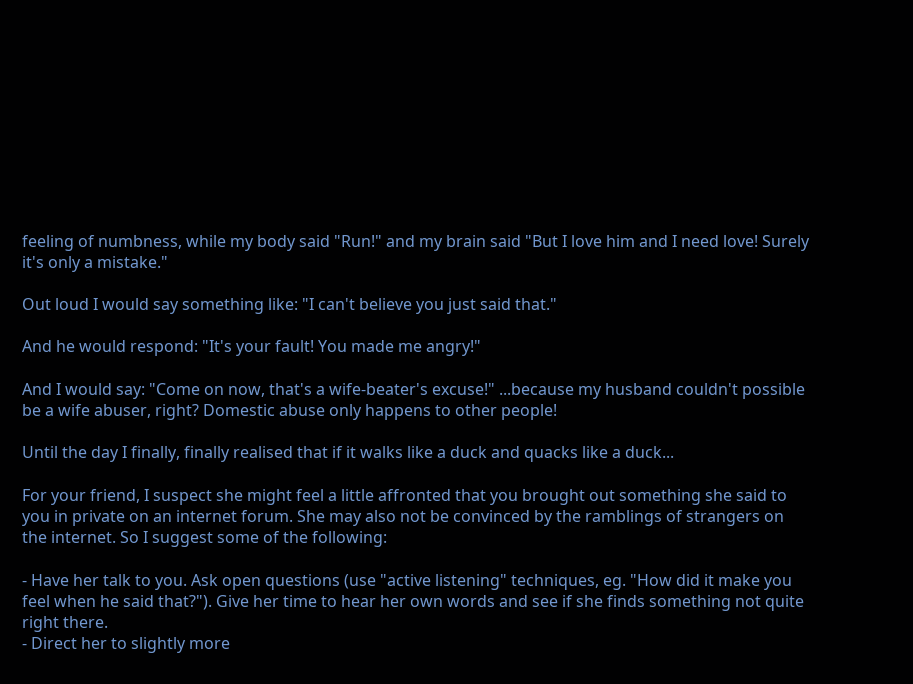feeling of numbness, while my body said "Run!" and my brain said "But I love him and I need love! Surely it's only a mistake."

Out loud I would say something like: "I can't believe you just said that."

And he would respond: "It's your fault! You made me angry!"

And I would say: "Come on now, that's a wife-beater's excuse!" ...because my husband couldn't possible be a wife abuser, right? Domestic abuse only happens to other people!

Until the day I finally, finally realised that if it walks like a duck and quacks like a duck...

For your friend, I suspect she might feel a little affronted that you brought out something she said to you in private on an internet forum. She may also not be convinced by the ramblings of strangers on the internet. So I suggest some of the following:

- Have her talk to you. Ask open questions (use "active listening" techniques, eg. "How did it make you feel when he said that?"). Give her time to hear her own words and see if she finds something not quite right there.
- Direct her to slightly more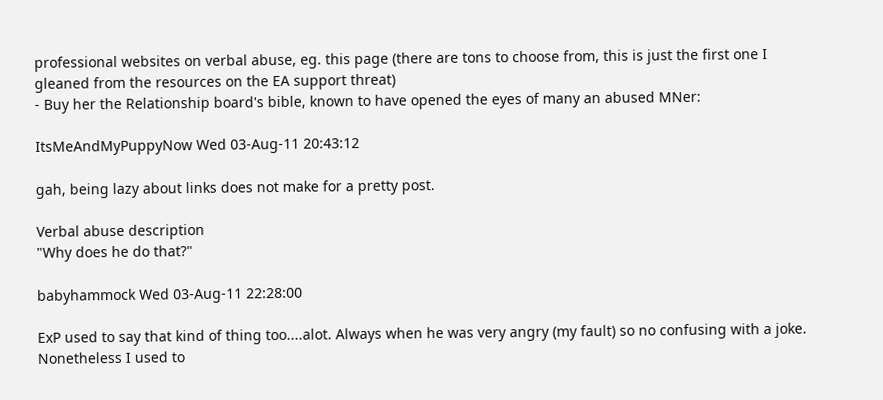professional websites on verbal abuse, eg. this page (there are tons to choose from, this is just the first one I gleaned from the resources on the EA support threat)
- Buy her the Relationship board's bible, known to have opened the eyes of many an abused MNer:

ItsMeAndMyPuppyNow Wed 03-Aug-11 20:43:12

gah, being lazy about links does not make for a pretty post.

Verbal abuse description
"Why does he do that?"

babyhammock Wed 03-Aug-11 22:28:00

ExP used to say that kind of thing too....alot. Always when he was very angry (my fault) so no confusing with a joke. Nonetheless I used to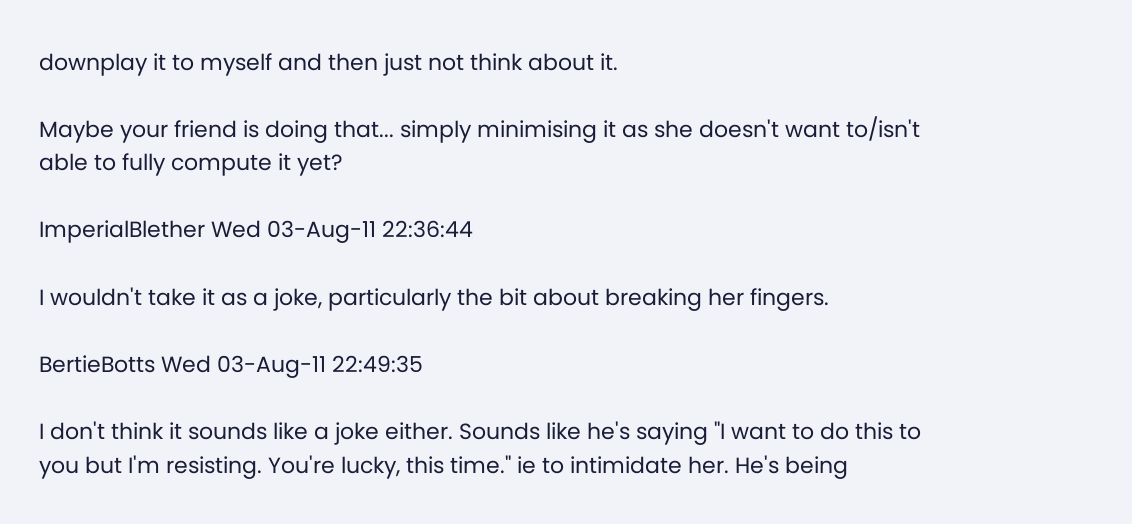downplay it to myself and then just not think about it.

Maybe your friend is doing that... simply minimising it as she doesn't want to/isn't able to fully compute it yet?

ImperialBlether Wed 03-Aug-11 22:36:44

I wouldn't take it as a joke, particularly the bit about breaking her fingers.

BertieBotts Wed 03-Aug-11 22:49:35

I don't think it sounds like a joke either. Sounds like he's saying "I want to do this to you but I'm resisting. You're lucky, this time." ie to intimidate her. He's being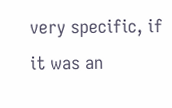very specific, if it was an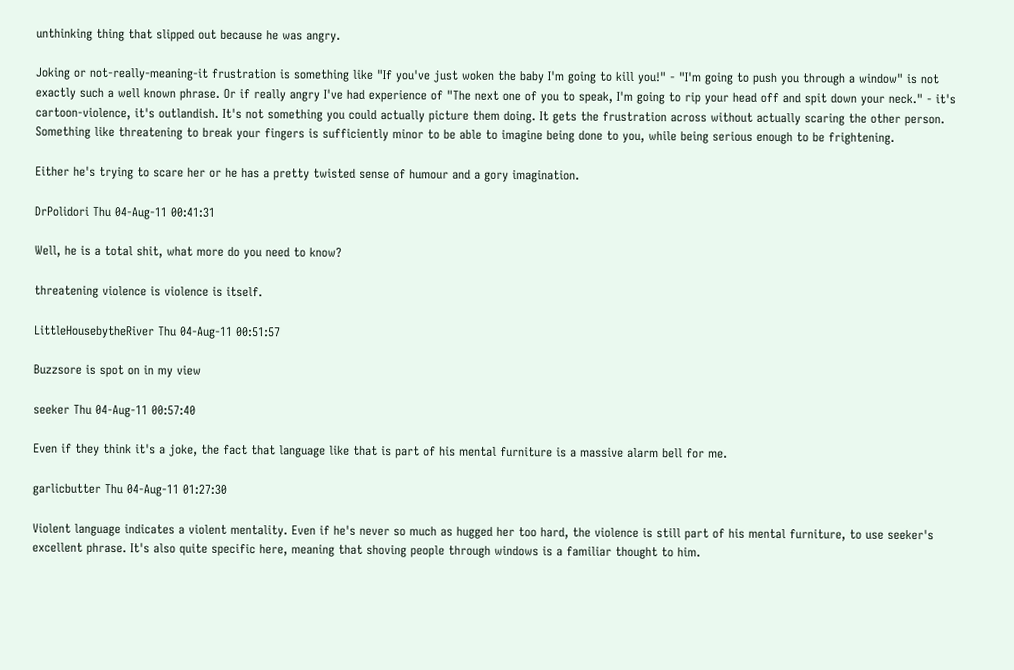unthinking thing that slipped out because he was angry.

Joking or not-really-meaning-it frustration is something like "If you've just woken the baby I'm going to kill you!" - "I'm going to push you through a window" is not exactly such a well known phrase. Or if really angry I've had experience of "The next one of you to speak, I'm going to rip your head off and spit down your neck." - it's cartoon-violence, it's outlandish. It's not something you could actually picture them doing. It gets the frustration across without actually scaring the other person. Something like threatening to break your fingers is sufficiently minor to be able to imagine being done to you, while being serious enough to be frightening.

Either he's trying to scare her or he has a pretty twisted sense of humour and a gory imagination.

DrPolidori Thu 04-Aug-11 00:41:31

Well, he is a total shit, what more do you need to know?

threatening violence is violence is itself.

LittleHousebytheRiver Thu 04-Aug-11 00:51:57

Buzzsore is spot on in my view

seeker Thu 04-Aug-11 00:57:40

Even if they think it's a joke, the fact that language like that is part of his mental furniture is a massive alarm bell for me.

garlicbutter Thu 04-Aug-11 01:27:30

Violent language indicates a violent mentality. Even if he's never so much as hugged her too hard, the violence is still part of his mental furniture, to use seeker's excellent phrase. It's also quite specific here, meaning that shoving people through windows is a familiar thought to him.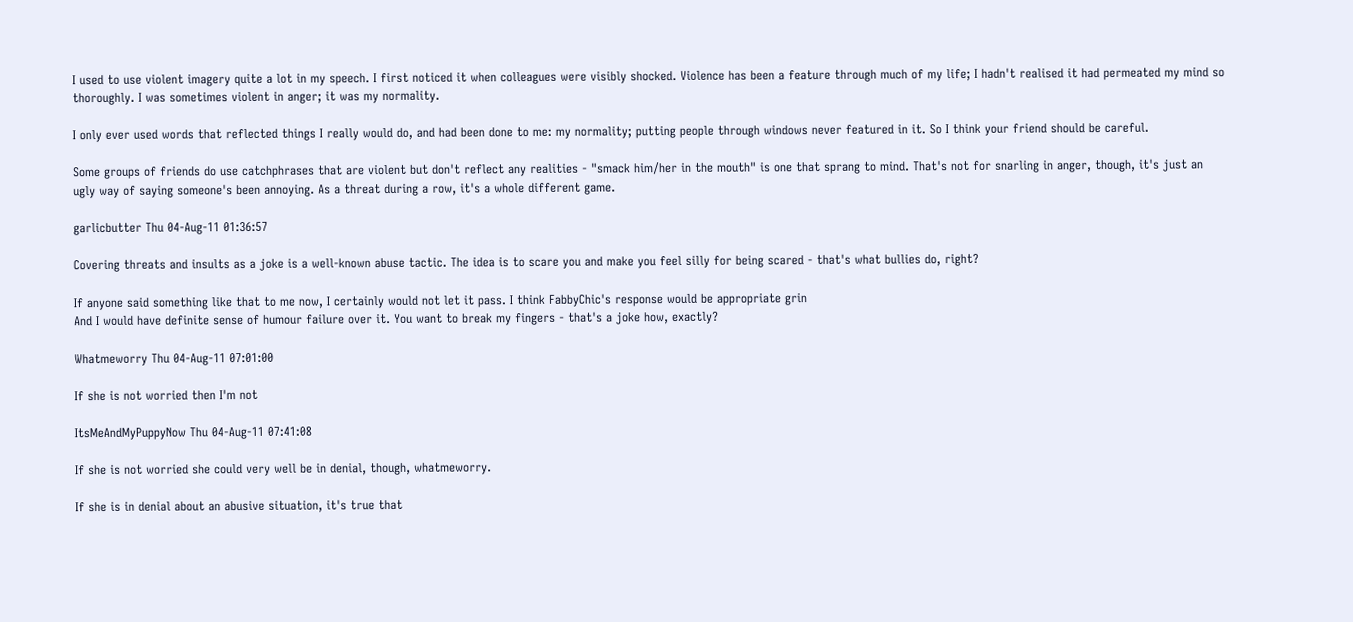I used to use violent imagery quite a lot in my speech. I first noticed it when colleagues were visibly shocked. Violence has been a feature through much of my life; I hadn't realised it had permeated my mind so thoroughly. I was sometimes violent in anger; it was my normality.

I only ever used words that reflected things I really would do, and had been done to me: my normality; putting people through windows never featured in it. So I think your friend should be careful.

Some groups of friends do use catchphrases that are violent but don't reflect any realities - "smack him/her in the mouth" is one that sprang to mind. That's not for snarling in anger, though, it's just an ugly way of saying someone's been annoying. As a threat during a row, it's a whole different game.

garlicbutter Thu 04-Aug-11 01:36:57

Covering threats and insults as a joke is a well-known abuse tactic. The idea is to scare you and make you feel silly for being scared - that's what bullies do, right?

If anyone said something like that to me now, I certainly would not let it pass. I think FabbyChic's response would be appropriate grin
And I would have definite sense of humour failure over it. You want to break my fingers - that's a joke how, exactly?

Whatmeworry Thu 04-Aug-11 07:01:00

If she is not worried then I'm not

ItsMeAndMyPuppyNow Thu 04-Aug-11 07:41:08

If she is not worried she could very well be in denial, though, whatmeworry.

If she is in denial about an abusive situation, it's true that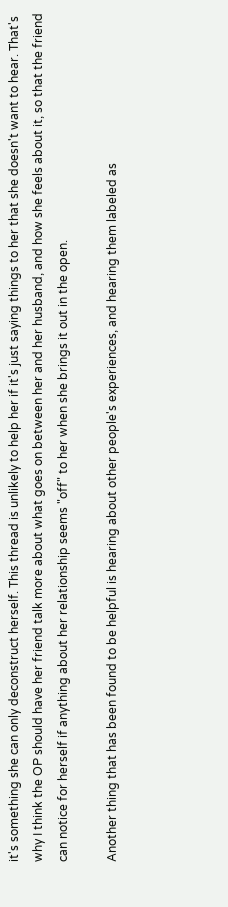it's something she can only deconstruct herself. This thread is unlikely to help her if it's just saying things to her that she doesn't want to hear. That's why I think the OP should have her friend talk more about what goes on between her and her husband, and how she feels about it, so that the friend can notice for herself if anything about her relationship seems "off" to her when she brings it out in the open.

Another thing that has been found to be helpful is hearing about other people's experiences, and hearing them labeled as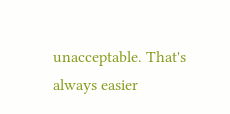unacceptable. That's always easier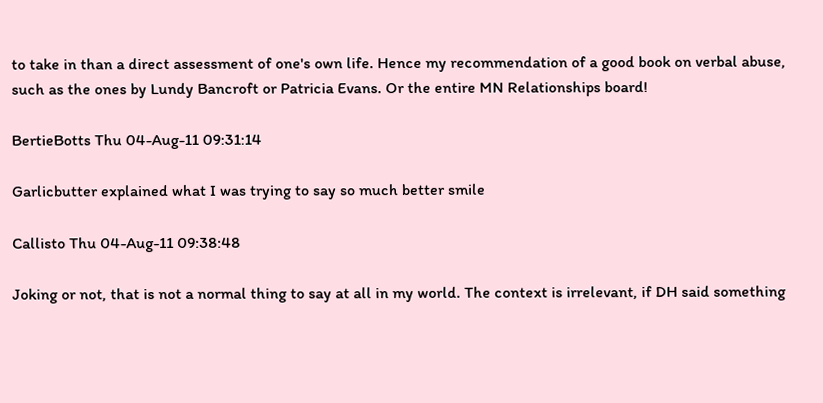to take in than a direct assessment of one's own life. Hence my recommendation of a good book on verbal abuse, such as the ones by Lundy Bancroft or Patricia Evans. Or the entire MN Relationships board!

BertieBotts Thu 04-Aug-11 09:31:14

Garlicbutter explained what I was trying to say so much better smile

Callisto Thu 04-Aug-11 09:38:48

Joking or not, that is not a normal thing to say at all in my world. The context is irrelevant, if DH said something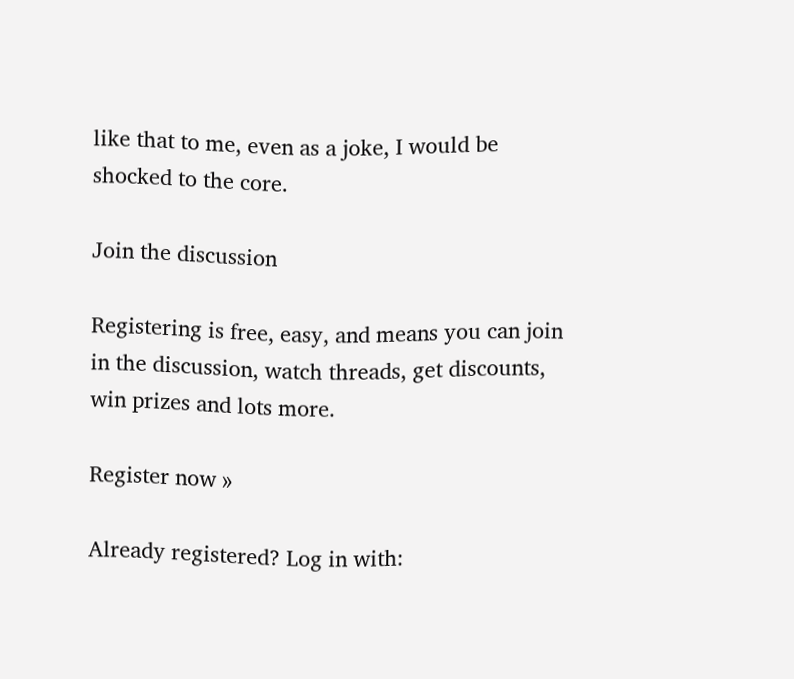like that to me, even as a joke, I would be shocked to the core.

Join the discussion

Registering is free, easy, and means you can join in the discussion, watch threads, get discounts, win prizes and lots more.

Register now »

Already registered? Log in with: